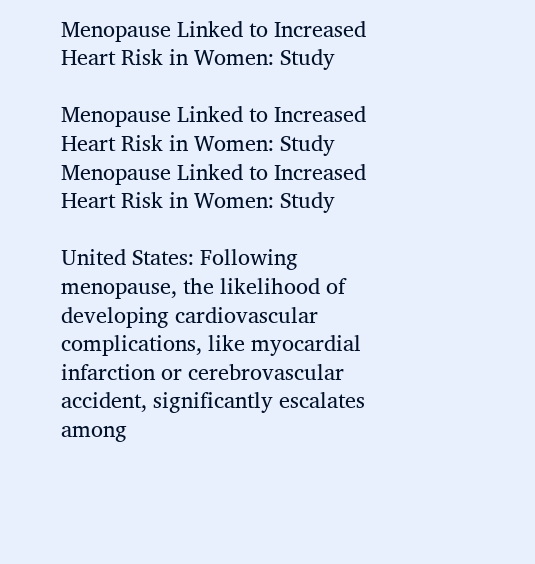Menopause Linked to Increased Heart Risk in Women: Study

Menopause Linked to Increased Heart Risk in Women: Study
Menopause Linked to Increased Heart Risk in Women: Study

United States: Following menopause, the likelihood of developing cardiovascular complications, like myocardial infarction or cerebrovascular accident, significantly escalates among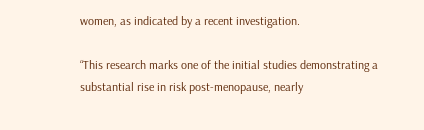women, as indicated by a recent investigation.

“This research marks one of the initial studies demonstrating a substantial rise in risk post-menopause, nearly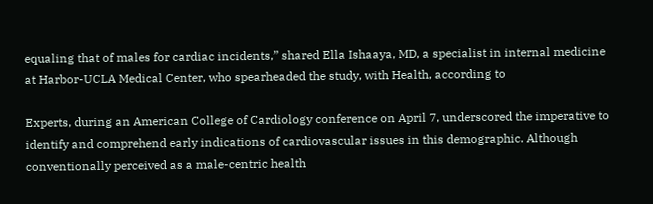equaling that of males for cardiac incidents,” shared Ella Ishaaya, MD, a specialist in internal medicine at Harbor-UCLA Medical Center, who spearheaded the study, with Health, according to

Experts, during an American College of Cardiology conference on April 7, underscored the imperative to identify and comprehend early indications of cardiovascular issues in this demographic. Although conventionally perceived as a male-centric health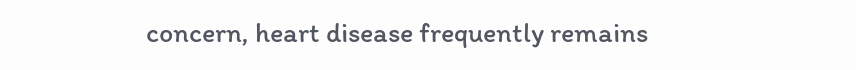concern, heart disease frequently remains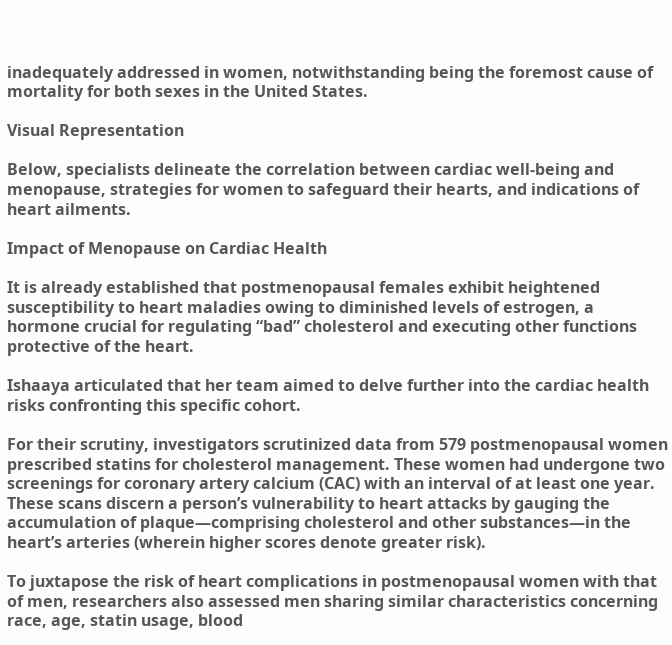inadequately addressed in women, notwithstanding being the foremost cause of mortality for both sexes in the United States.

Visual Representation

Below, specialists delineate the correlation between cardiac well-being and menopause, strategies for women to safeguard their hearts, and indications of heart ailments.

Impact of Menopause on Cardiac Health

It is already established that postmenopausal females exhibit heightened susceptibility to heart maladies owing to diminished levels of estrogen, a hormone crucial for regulating “bad” cholesterol and executing other functions protective of the heart.

Ishaaya articulated that her team aimed to delve further into the cardiac health risks confronting this specific cohort.

For their scrutiny, investigators scrutinized data from 579 postmenopausal women prescribed statins for cholesterol management. These women had undergone two screenings for coronary artery calcium (CAC) with an interval of at least one year. These scans discern a person’s vulnerability to heart attacks by gauging the accumulation of plaque—comprising cholesterol and other substances—in the heart’s arteries (wherein higher scores denote greater risk).

To juxtapose the risk of heart complications in postmenopausal women with that of men, researchers also assessed men sharing similar characteristics concerning race, age, statin usage, blood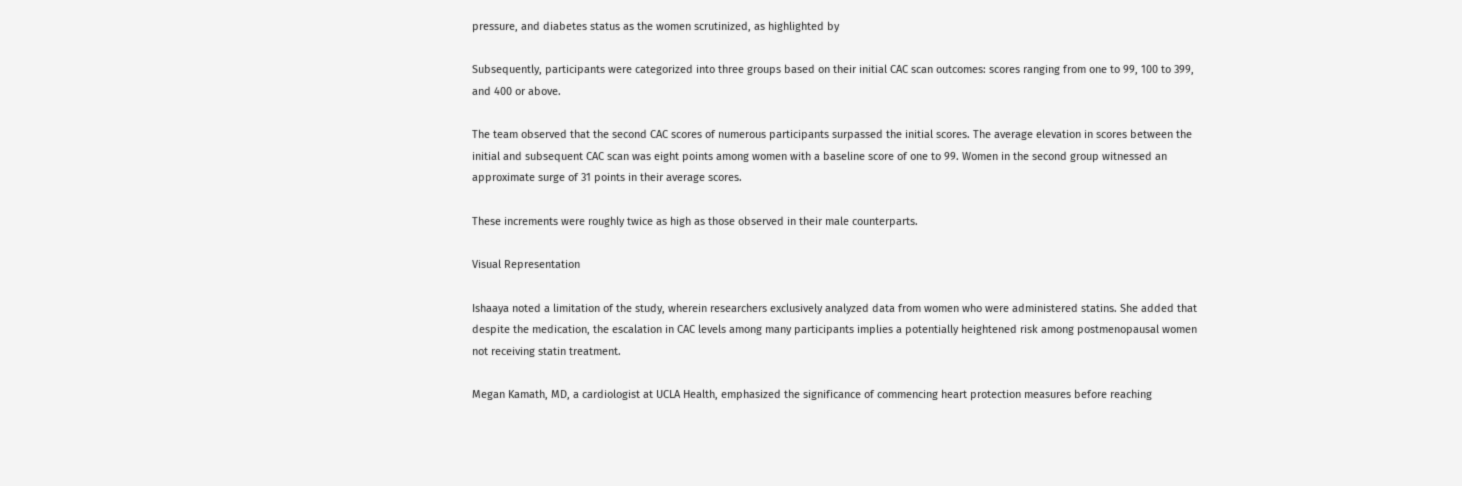pressure, and diabetes status as the women scrutinized, as highlighted by

Subsequently, participants were categorized into three groups based on their initial CAC scan outcomes: scores ranging from one to 99, 100 to 399, and 400 or above.

The team observed that the second CAC scores of numerous participants surpassed the initial scores. The average elevation in scores between the initial and subsequent CAC scan was eight points among women with a baseline score of one to 99. Women in the second group witnessed an approximate surge of 31 points in their average scores.

These increments were roughly twice as high as those observed in their male counterparts.

Visual Representation

Ishaaya noted a limitation of the study, wherein researchers exclusively analyzed data from women who were administered statins. She added that despite the medication, the escalation in CAC levels among many participants implies a potentially heightened risk among postmenopausal women not receiving statin treatment.

Megan Kamath, MD, a cardiologist at UCLA Health, emphasized the significance of commencing heart protection measures before reaching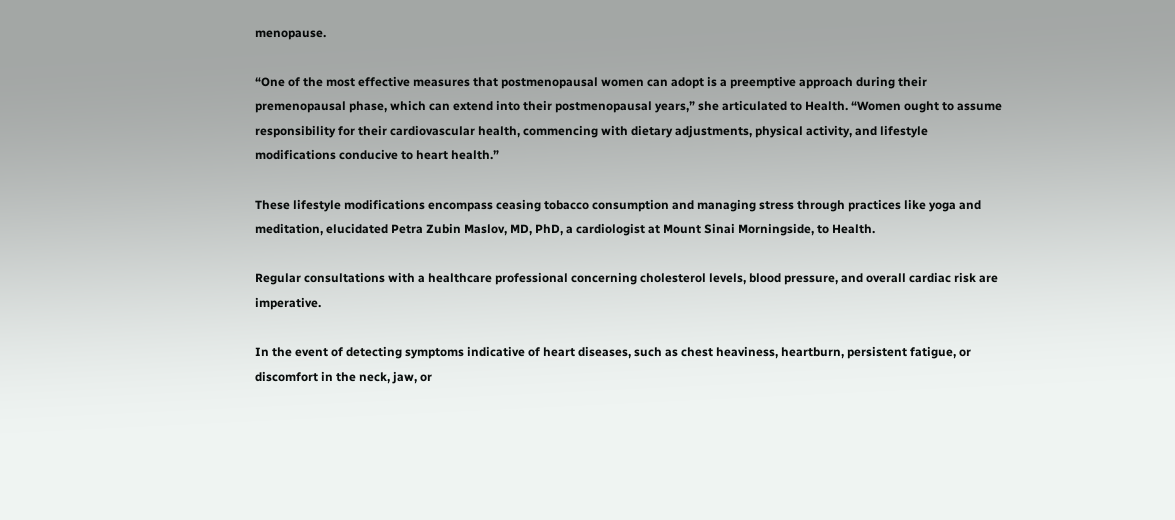menopause.

“One of the most effective measures that postmenopausal women can adopt is a preemptive approach during their premenopausal phase, which can extend into their postmenopausal years,” she articulated to Health. “Women ought to assume responsibility for their cardiovascular health, commencing with dietary adjustments, physical activity, and lifestyle modifications conducive to heart health.”

These lifestyle modifications encompass ceasing tobacco consumption and managing stress through practices like yoga and meditation, elucidated Petra Zubin Maslov, MD, PhD, a cardiologist at Mount Sinai Morningside, to Health.

Regular consultations with a healthcare professional concerning cholesterol levels, blood pressure, and overall cardiac risk are imperative.

In the event of detecting symptoms indicative of heart diseases, such as chest heaviness, heartburn, persistent fatigue, or discomfort in the neck, jaw, or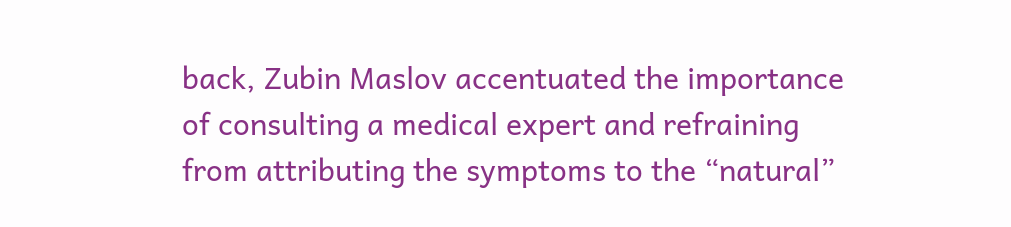back, Zubin Maslov accentuated the importance of consulting a medical expert and refraining from attributing the symptoms to the “natural”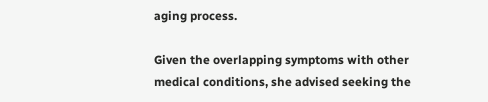aging process.

Given the overlapping symptoms with other medical conditions, she advised seeking the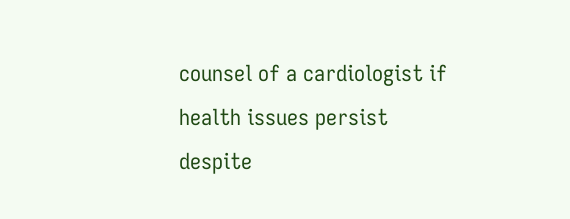counsel of a cardiologist if health issues persist despite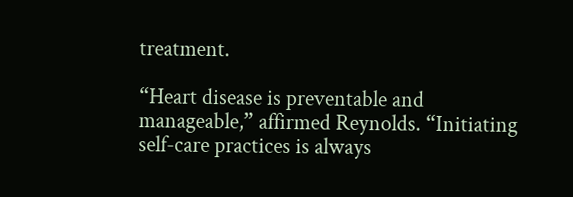treatment.

“Heart disease is preventable and manageable,” affirmed Reynolds. “Initiating self-care practices is always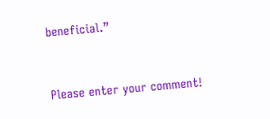beneficial.”


Please enter your comment!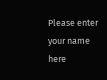Please enter your name here